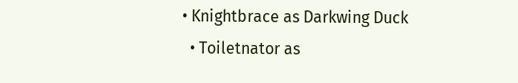• Knightbrace as Darkwing Duck
  • Toiletnator as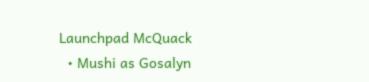Launchpad McQuack
  • Mushi as Gosalyn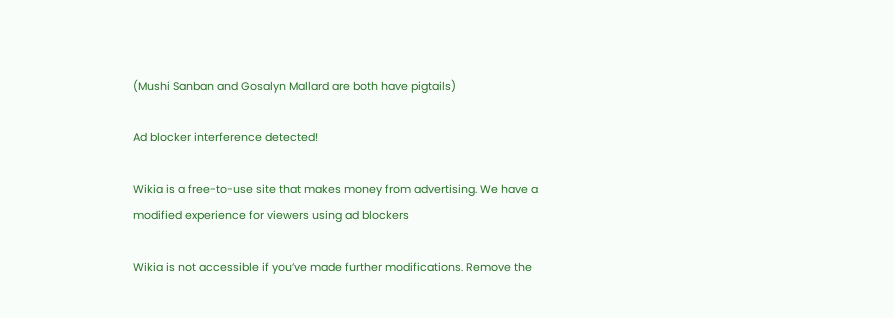(Mushi Sanban and Gosalyn Mallard are both have pigtails)

Ad blocker interference detected!

Wikia is a free-to-use site that makes money from advertising. We have a modified experience for viewers using ad blockers

Wikia is not accessible if you’ve made further modifications. Remove the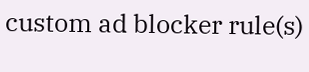custom ad blocker rule(s)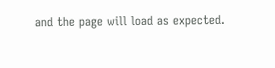and the page will load as expected.